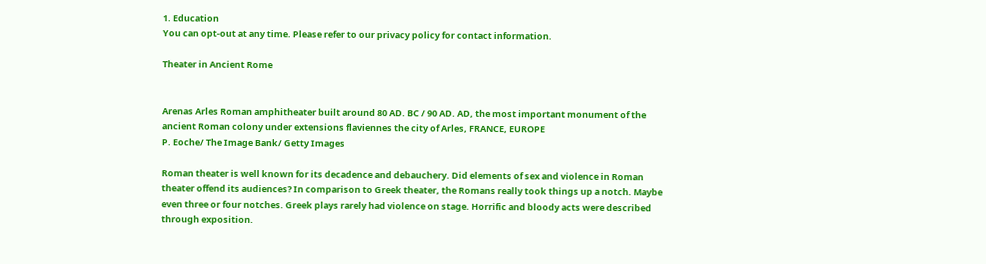1. Education
You can opt-out at any time. Please refer to our privacy policy for contact information.

Theater in Ancient Rome


Arenas Arles Roman amphitheater built around 80 AD. BC / 90 AD. AD, the most important monument of the ancient Roman colony under extensions flaviennes the city of Arles, FRANCE, EUROPE
P. Eoche/ The Image Bank/ Getty Images

Roman theater is well known for its decadence and debauchery. Did elements of sex and violence in Roman theater offend its audiences? In comparison to Greek theater, the Romans really took things up a notch. Maybe even three or four notches. Greek plays rarely had violence on stage. Horrific and bloody acts were described through exposition.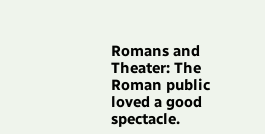Romans and Theater: The Roman public loved a good spectacle.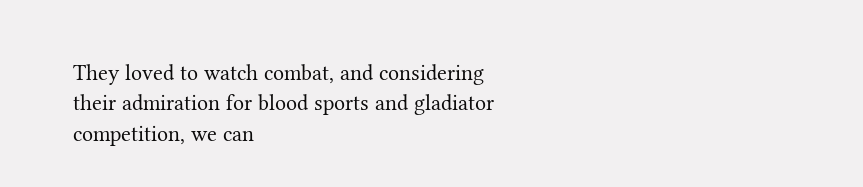They loved to watch combat, and considering their admiration for blood sports and gladiator competition, we can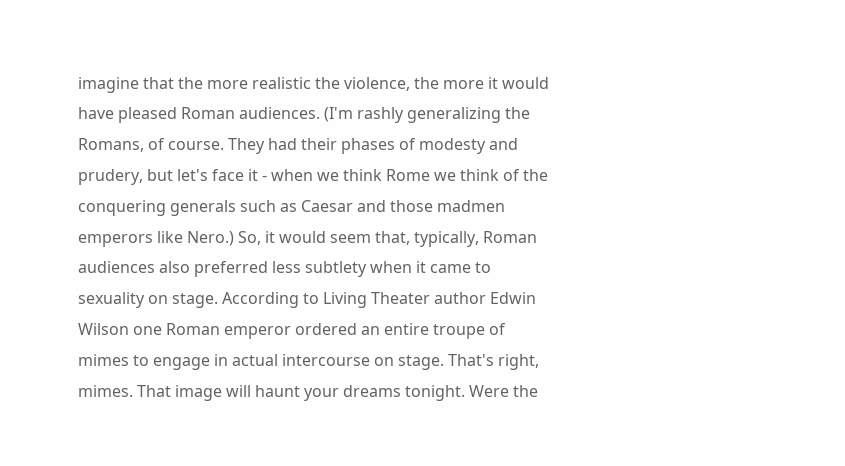imagine that the more realistic the violence, the more it would have pleased Roman audiences. (I'm rashly generalizing the Romans, of course. They had their phases of modesty and prudery, but let's face it - when we think Rome we think of the conquering generals such as Caesar and those madmen emperors like Nero.) So, it would seem that, typically, Roman audiences also preferred less subtlety when it came to sexuality on stage. According to Living Theater author Edwin Wilson one Roman emperor ordered an entire troupe of mimes to engage in actual intercourse on stage. That's right, mimes. That image will haunt your dreams tonight. Were the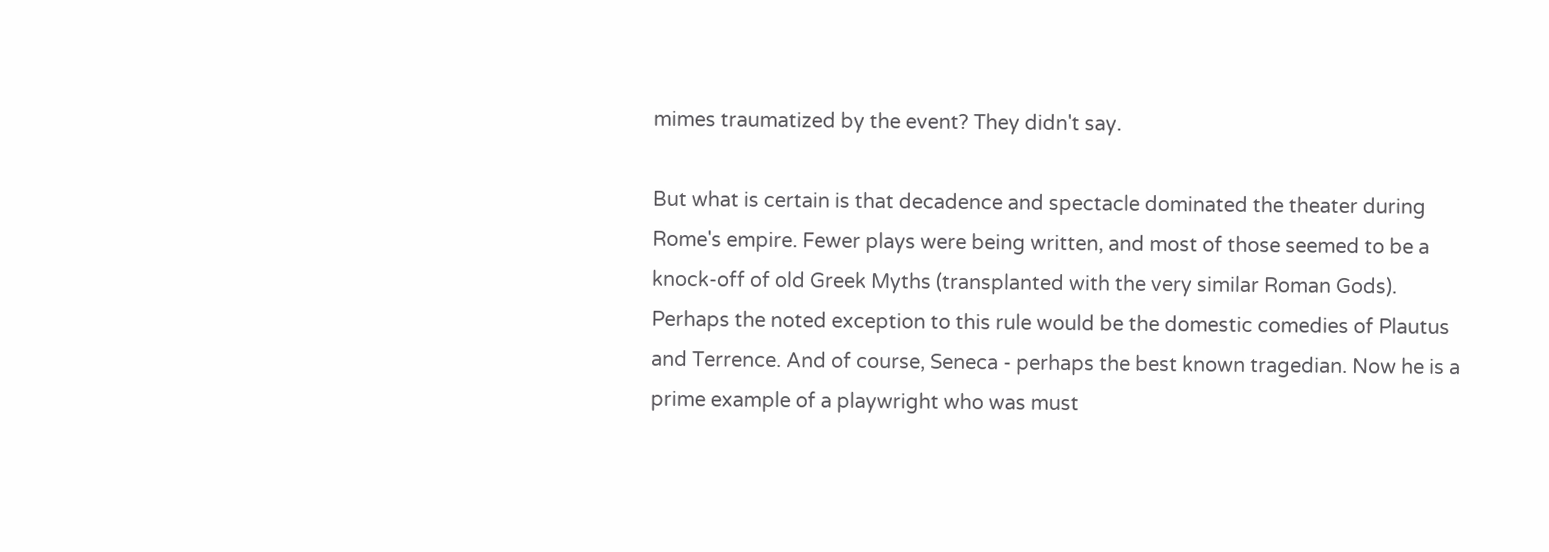mimes traumatized by the event? They didn't say.

But what is certain is that decadence and spectacle dominated the theater during Rome's empire. Fewer plays were being written, and most of those seemed to be a knock-off of old Greek Myths (transplanted with the very similar Roman Gods). Perhaps the noted exception to this rule would be the domestic comedies of Plautus and Terrence. And of course, Seneca - perhaps the best known tragedian. Now he is a prime example of a playwright who was must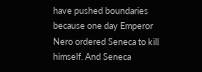have pushed boundaries because one day Emperor Nero ordered Seneca to kill himself. And Seneca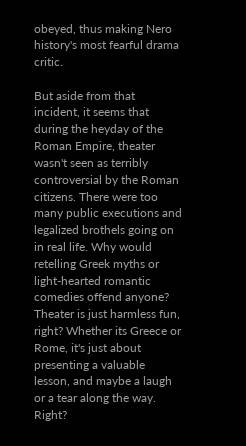obeyed, thus making Nero history's most fearful drama critic.

But aside from that incident, it seems that during the heyday of the Roman Empire, theater wasn't seen as terribly controversial by the Roman citizens. There were too many public executions and legalized brothels going on in real life. Why would retelling Greek myths or light-hearted romantic comedies offend anyone? Theater is just harmless fun, right? Whether its Greece or Rome, it's just about presenting a valuable lesson, and maybe a laugh or a tear along the way. Right?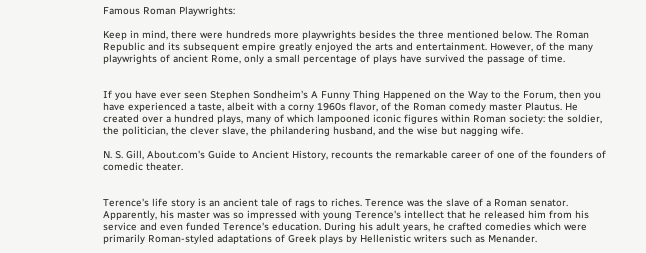Famous Roman Playwrights:

Keep in mind, there were hundreds more playwrights besides the three mentioned below. The Roman Republic and its subsequent empire greatly enjoyed the arts and entertainment. However, of the many playwrights of ancient Rome, only a small percentage of plays have survived the passage of time.


If you have ever seen Stephen Sondheim's A Funny Thing Happened on the Way to the Forum, then you have experienced a taste, albeit with a corny 1960s flavor, of the Roman comedy master Plautus. He created over a hundred plays, many of which lampooned iconic figures within Roman society: the soldier, the politician, the clever slave, the philandering husband, and the wise but nagging wife.

N. S. Gill, About.com's Guide to Ancient History, recounts the remarkable career of one of the founders of comedic theater.


Terence's life story is an ancient tale of rags to riches. Terence was the slave of a Roman senator. Apparently, his master was so impressed with young Terence's intellect that he released him from his service and even funded Terence's education. During his adult years, he crafted comedies which were primarily Roman-styled adaptations of Greek plays by Hellenistic writers such as Menander.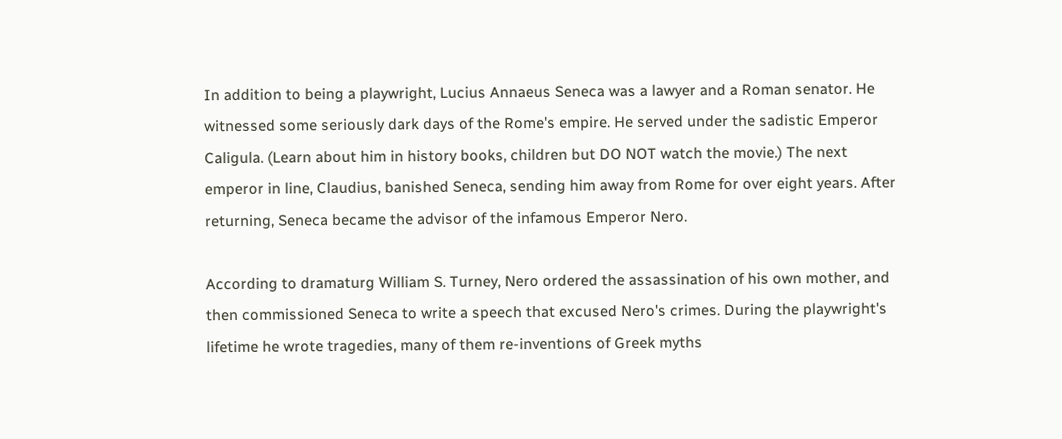In addition to being a playwright, Lucius Annaeus Seneca was a lawyer and a Roman senator. He witnessed some seriously dark days of the Rome's empire. He served under the sadistic Emperor Caligula. (Learn about him in history books, children but DO NOT watch the movie.) The next emperor in line, Claudius, banished Seneca, sending him away from Rome for over eight years. After returning, Seneca became the advisor of the infamous Emperor Nero.

According to dramaturg William S. Turney, Nero ordered the assassination of his own mother, and then commissioned Seneca to write a speech that excused Nero's crimes. During the playwright's lifetime he wrote tragedies, many of them re-inventions of Greek myths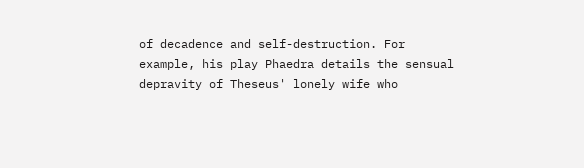of decadence and self-destruction. For example, his play Phaedra details the sensual depravity of Theseus' lonely wife who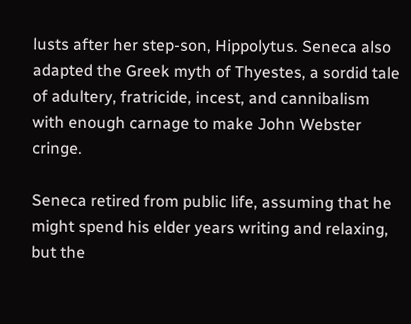lusts after her step-son, Hippolytus. Seneca also adapted the Greek myth of Thyestes, a sordid tale of adultery, fratricide, incest, and cannibalism with enough carnage to make John Webster cringe.

Seneca retired from public life, assuming that he might spend his elder years writing and relaxing, but the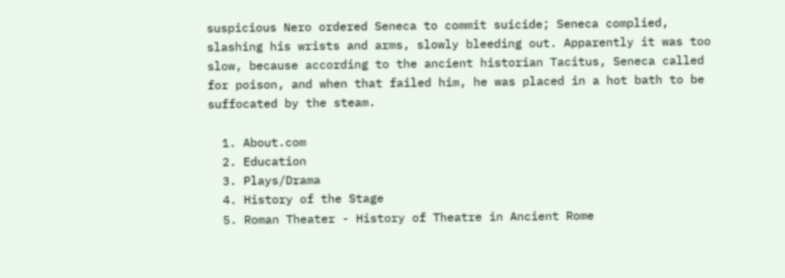suspicious Nero ordered Seneca to commit suicide; Seneca complied, slashing his wrists and arms, slowly bleeding out. Apparently it was too slow, because according to the ancient historian Tacitus, Seneca called for poison, and when that failed him, he was placed in a hot bath to be suffocated by the steam.

  1. About.com
  2. Education
  3. Plays/Drama
  4. History of the Stage
  5. Roman Theater - History of Theatre in Ancient Rome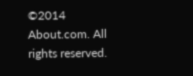©2014 About.com. All rights reserved.